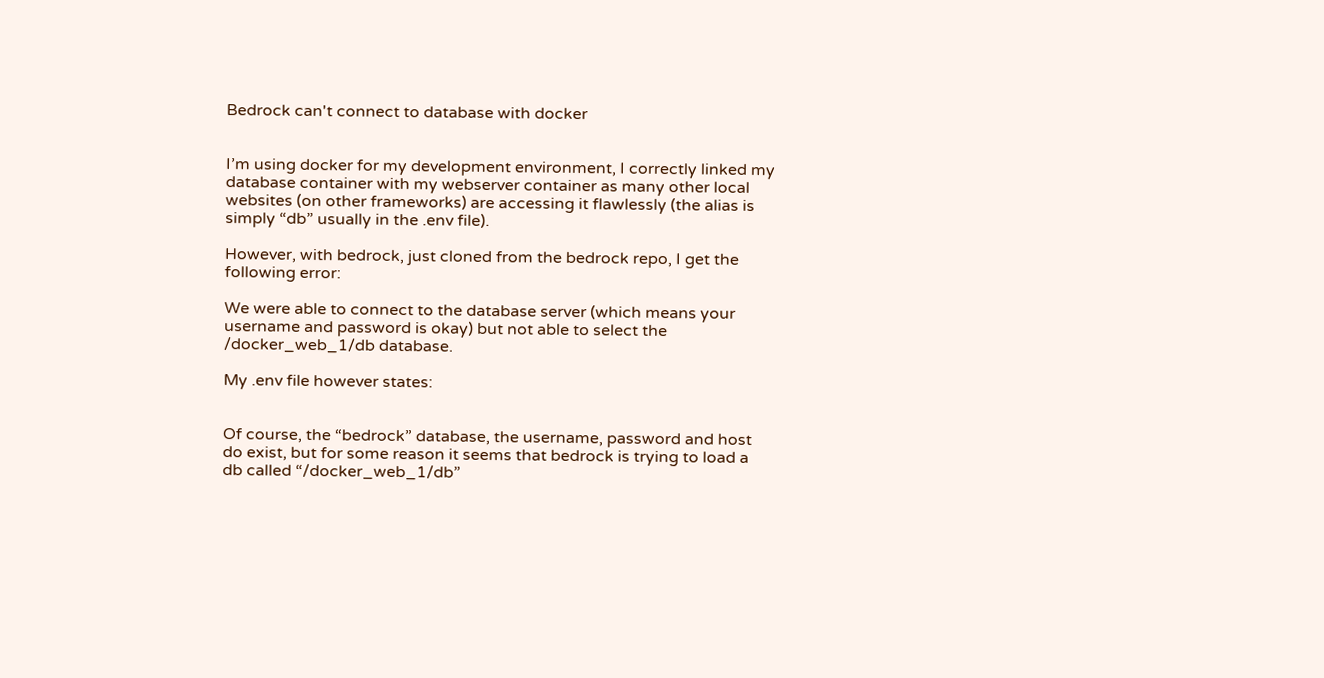Bedrock can't connect to database with docker


I’m using docker for my development environment, I correctly linked my database container with my webserver container as many other local websites (on other frameworks) are accessing it flawlessly (the alias is simply “db” usually in the .env file).

However, with bedrock, just cloned from the bedrock repo, I get the following error:

We were able to connect to the database server (which means your username and password is okay) but not able to select the /docker_web_1/db database.

My .env file however states:


Of course, the “bedrock” database, the username, password and host do exist, but for some reason it seems that bedrock is trying to load a db called “/docker_web_1/db”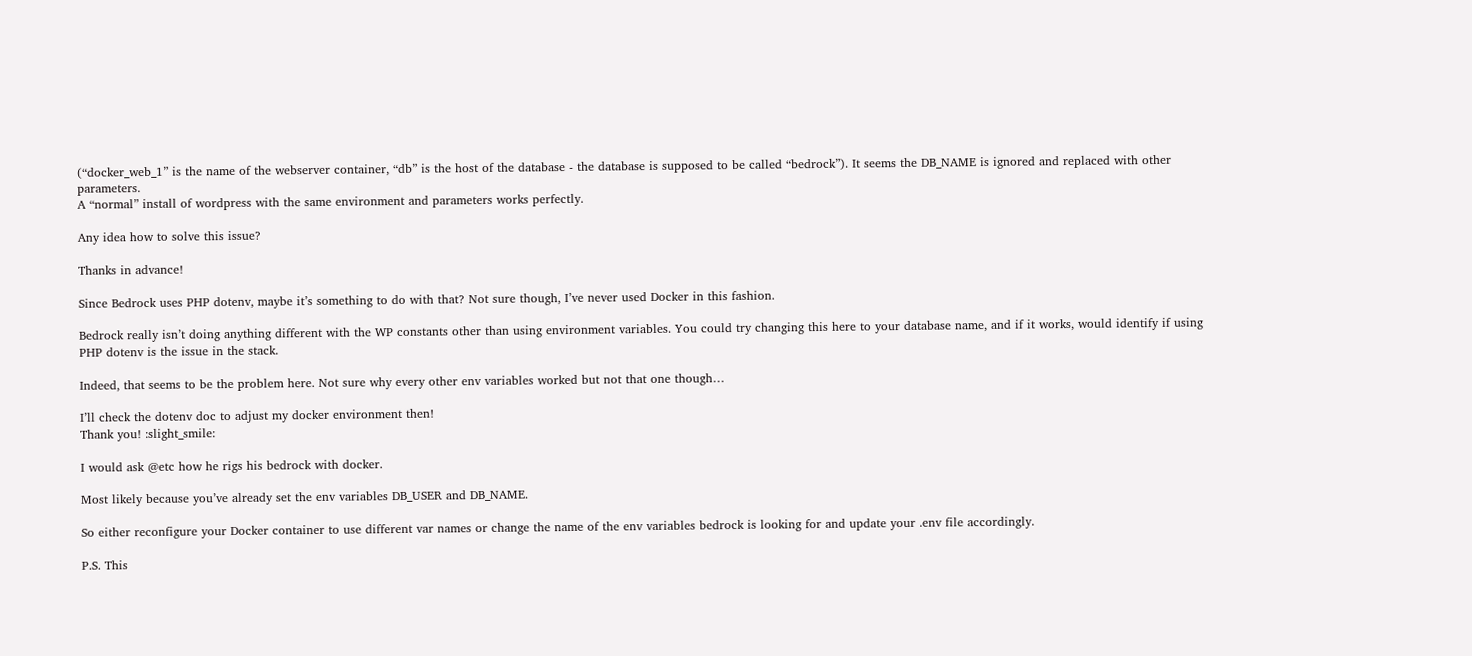(“docker_web_1” is the name of the webserver container, “db” is the host of the database - the database is supposed to be called “bedrock”). It seems the DB_NAME is ignored and replaced with other parameters.
A “normal” install of wordpress with the same environment and parameters works perfectly.

Any idea how to solve this issue?

Thanks in advance!

Since Bedrock uses PHP dotenv, maybe it’s something to do with that? Not sure though, I’ve never used Docker in this fashion.

Bedrock really isn’t doing anything different with the WP constants other than using environment variables. You could try changing this here to your database name, and if it works, would identify if using PHP dotenv is the issue in the stack.

Indeed, that seems to be the problem here. Not sure why every other env variables worked but not that one though…

I’ll check the dotenv doc to adjust my docker environment then!
Thank you! :slight_smile:

I would ask @etc how he rigs his bedrock with docker.

Most likely because you’ve already set the env variables DB_USER and DB_NAME.

So either reconfigure your Docker container to use different var names or change the name of the env variables bedrock is looking for and update your .env file accordingly.

P.S. This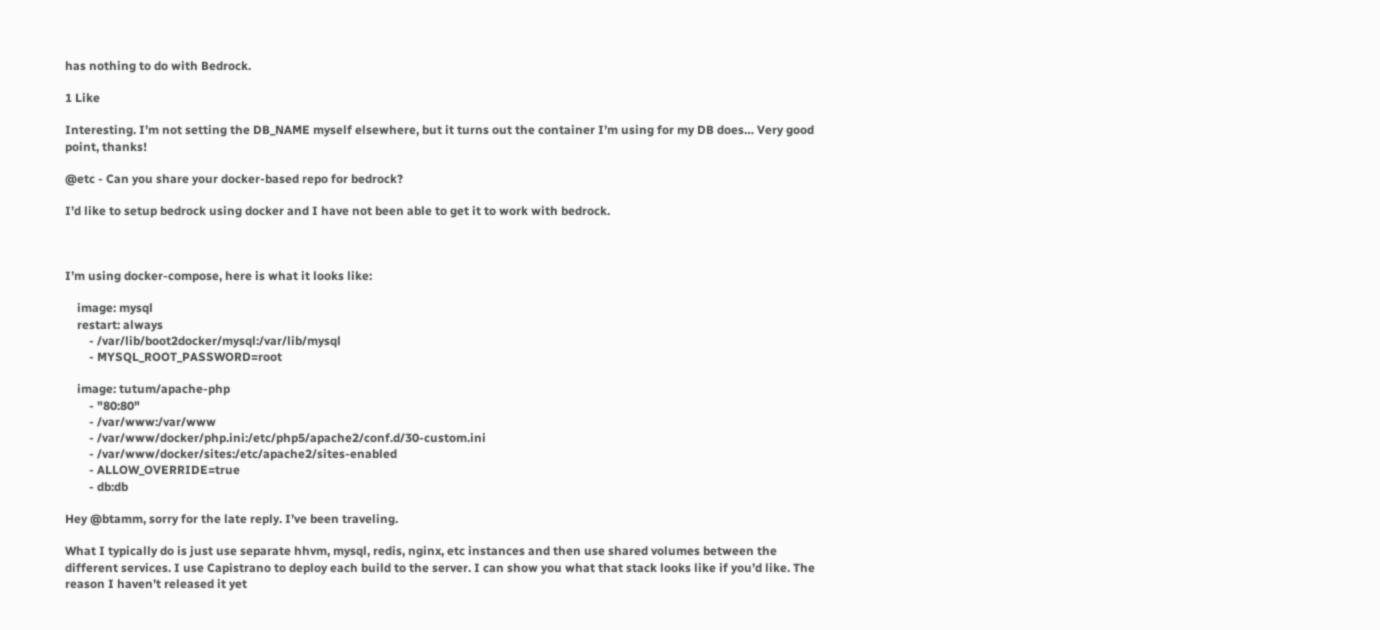has nothing to do with Bedrock.

1 Like

Interesting. I’m not setting the DB_NAME myself elsewhere, but it turns out the container I’m using for my DB does… Very good point, thanks!

@etc - Can you share your docker-based repo for bedrock?

I’d like to setup bedrock using docker and I have not been able to get it to work with bedrock.



I’m using docker-compose, here is what it looks like:

    image: mysql
    restart: always
        - /var/lib/boot2docker/mysql:/var/lib/mysql
        - MYSQL_ROOT_PASSWORD=root

    image: tutum/apache-php
        - "80:80"
        - /var/www:/var/www
        - /var/www/docker/php.ini:/etc/php5/apache2/conf.d/30-custom.ini
        - /var/www/docker/sites:/etc/apache2/sites-enabled
        - ALLOW_OVERRIDE=true
        - db:db

Hey @btamm, sorry for the late reply. I’ve been traveling.

What I typically do is just use separate hhvm, mysql, redis, nginx, etc instances and then use shared volumes between the different services. I use Capistrano to deploy each build to the server. I can show you what that stack looks like if you’d like. The reason I haven’t released it yet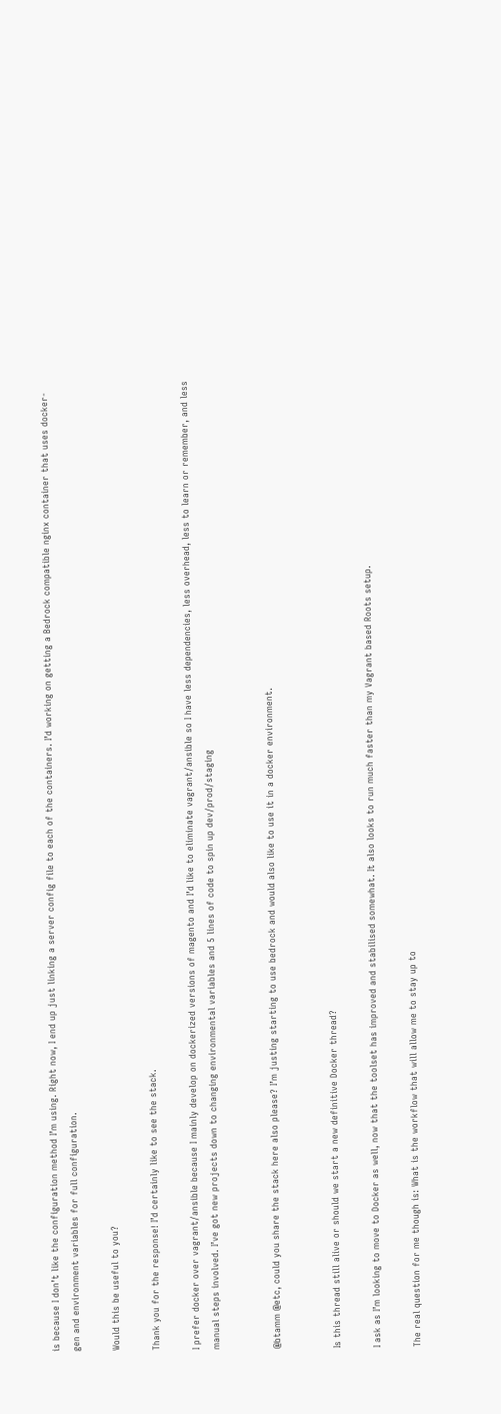is because I don’t like the configuration method I’m using. Right now, I end up just linking a server config file to each of the containers. I’d working on getting a Bedrock compatible nginx container that uses docker-gen and environment variables for full configuration.

Would this be useful to you?

Thank you for the response! I’d certainly like to see the stack.

I prefer docker over vagrant/ansible because I mainly develop on dockerized versions of magento and I’d like to eliminate vagrant/ansible so I have less dependencies, less overhead, less to learn or remember, and less manual steps involved. I’ve got new projects down to changing environmental variables and 5 lines of code to spin up dev/prod/staging


@btamm @etc, could you share the stack here also please? I’m justing starting to use bedrock and would also like to use it in a docker environment.


Is this thread still alive or should we start a new definitive Docker thread?

I ask as I’m looking to move to Docker as well, now that the toolset has improved and stabilised somewhat. It also looks to run much faster than my Vagrant based Roots setup.

The real question for me though is: What is the workflow that will allow me to stay up to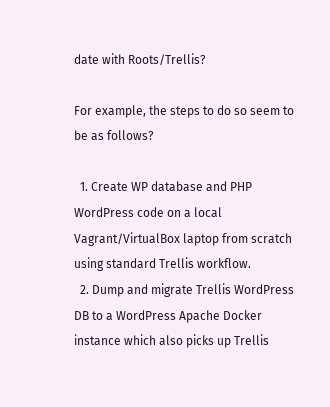date with Roots/Trellis?

For example, the steps to do so seem to be as follows?

  1. Create WP database and PHP WordPress code on a local Vagrant/VirtualBox laptop from scratch using standard Trellis workflow.
  2. Dump and migrate Trellis WordPress DB to a WordPress Apache Docker instance which also picks up Trellis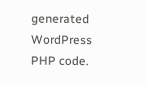generated WordPress PHP code.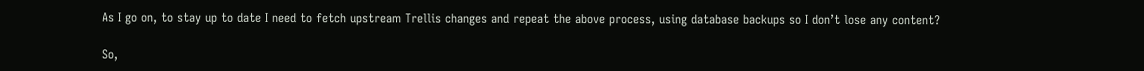As I go on, to stay up to date I need to fetch upstream Trellis changes and repeat the above process, using database backups so I don’t lose any content?

So,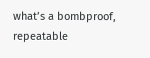what’s a bombproof, repeatable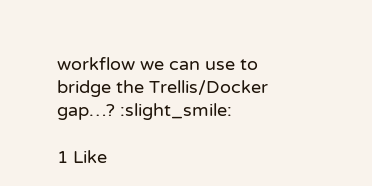workflow we can use to bridge the Trellis/Docker gap…? :slight_smile:

1 Like